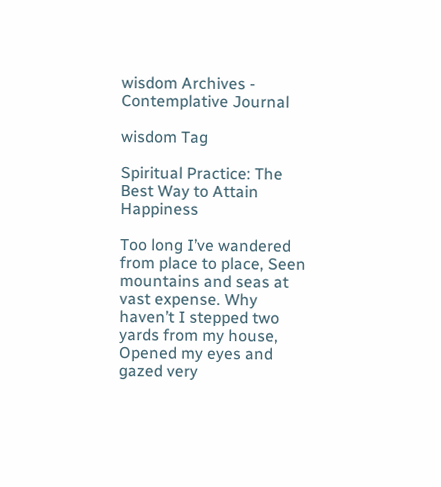wisdom Archives - Contemplative Journal

wisdom Tag

Spiritual Practice: The Best Way to Attain Happiness

Too long I’ve wandered from place to place, Seen mountains and seas at vast expense. Why haven’t I stepped two yards from my house, Opened my eyes and gazed very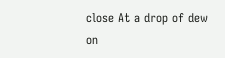close At a drop of dew on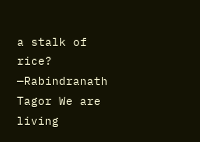a stalk of rice? —Rabindranath Tagor We are living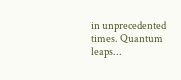in unprecedented times. Quantum leaps...